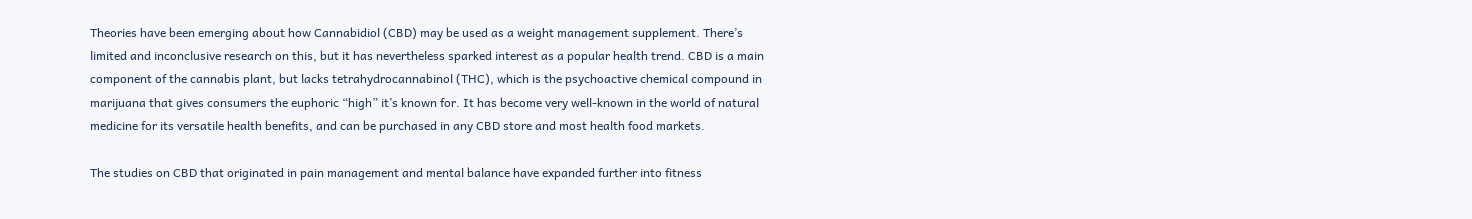Theories have been emerging about how Cannabidiol (CBD) may be used as a weight management supplement. There’s limited and inconclusive research on this, but it has nevertheless sparked interest as a popular health trend. CBD is a main component of the cannabis plant, but lacks tetrahydrocannabinol (THC), which is the psychoactive chemical compound in marijuana that gives consumers the euphoric “high” it’s known for. It has become very well-known in the world of natural medicine for its versatile health benefits, and can be purchased in any CBD store and most health food markets.

The studies on CBD that originated in pain management and mental balance have expanded further into fitness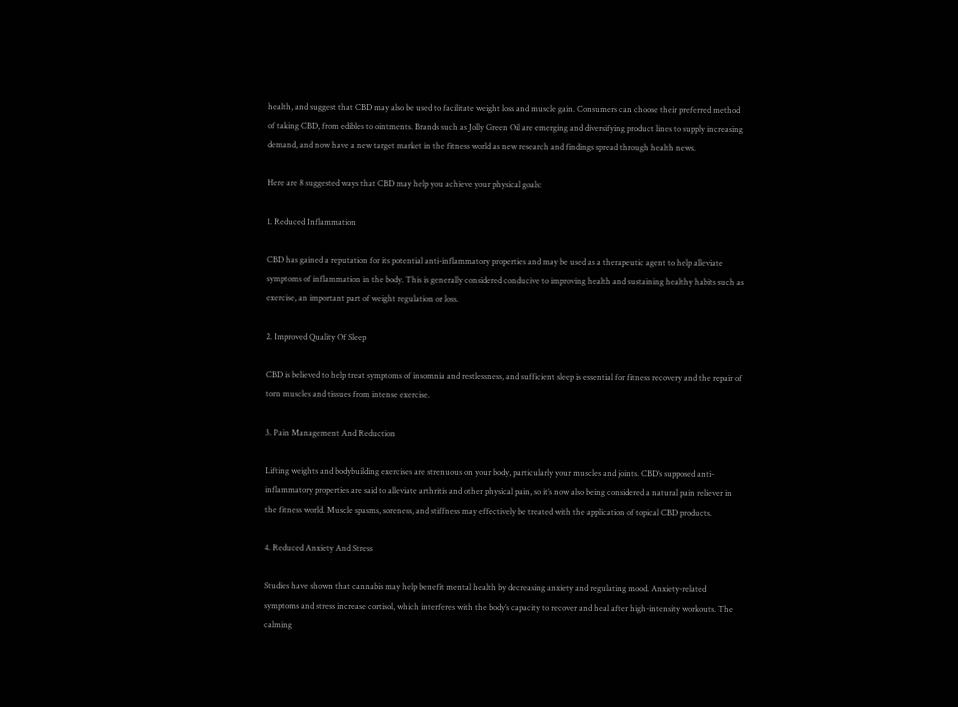health, and suggest that CBD may also be used to facilitate weight loss and muscle gain. Consumers can choose their preferred method of taking CBD, from edibles to ointments. Brands such as Jolly Green Oil are emerging and diversifying product lines to supply increasing demand, and now have a new target market in the fitness world as new research and findings spread through health news.

Here are 8 suggested ways that CBD may help you achieve your physical goals:

1. Reduced Inflammation

CBD has gained a reputation for its potential anti-inflammatory properties and may be used as a therapeutic agent to help alleviate symptoms of inflammation in the body. This is generally considered conducive to improving health and sustaining healthy habits such as exercise, an important part of weight regulation or loss.

2. Improved Quality Of Sleep

CBD is believed to help treat symptoms of insomnia and restlessness, and sufficient sleep is essential for fitness recovery and the repair of torn muscles and tissues from intense exercise.

3. Pain Management And Reduction

Lifting weights and bodybuilding exercises are strenuous on your body, particularly your muscles and joints. CBD’s supposed anti-inflammatory properties are said to alleviate arthritis and other physical pain, so it’s now also being considered a natural pain reliever in the fitness world. Muscle spasms, soreness, and stiffness may effectively be treated with the application of topical CBD products.

4. Reduced Anxiety And Stress

Studies have shown that cannabis may help benefit mental health by decreasing anxiety and regulating mood. Anxiety-related symptoms and stress increase cortisol, which interferes with the body’s capacity to recover and heal after high-intensity workouts. The calming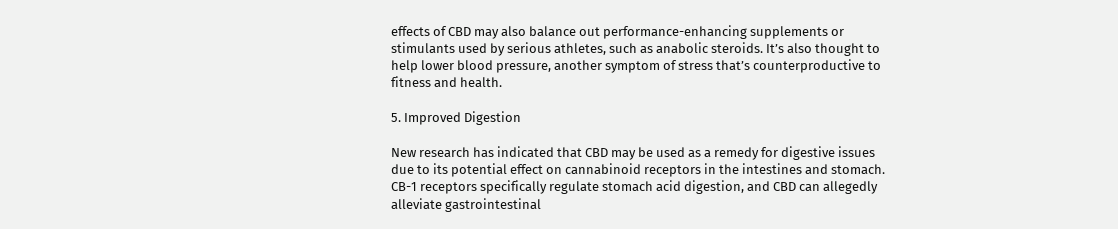effects of CBD may also balance out performance-enhancing supplements or stimulants used by serious athletes, such as anabolic steroids. It’s also thought to help lower blood pressure, another symptom of stress that’s counterproductive to fitness and health.

5. Improved Digestion

New research has indicated that CBD may be used as a remedy for digestive issues due to its potential effect on cannabinoid receptors in the intestines and stomach. CB-1 receptors specifically regulate stomach acid digestion, and CBD can allegedly alleviate gastrointestinal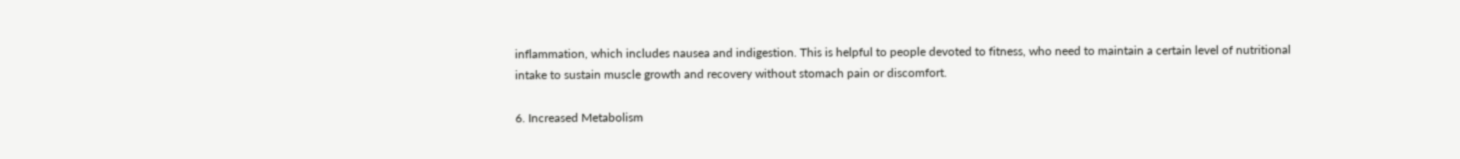inflammation, which includes nausea and indigestion. This is helpful to people devoted to fitness, who need to maintain a certain level of nutritional intake to sustain muscle growth and recovery without stomach pain or discomfort.

6. Increased Metabolism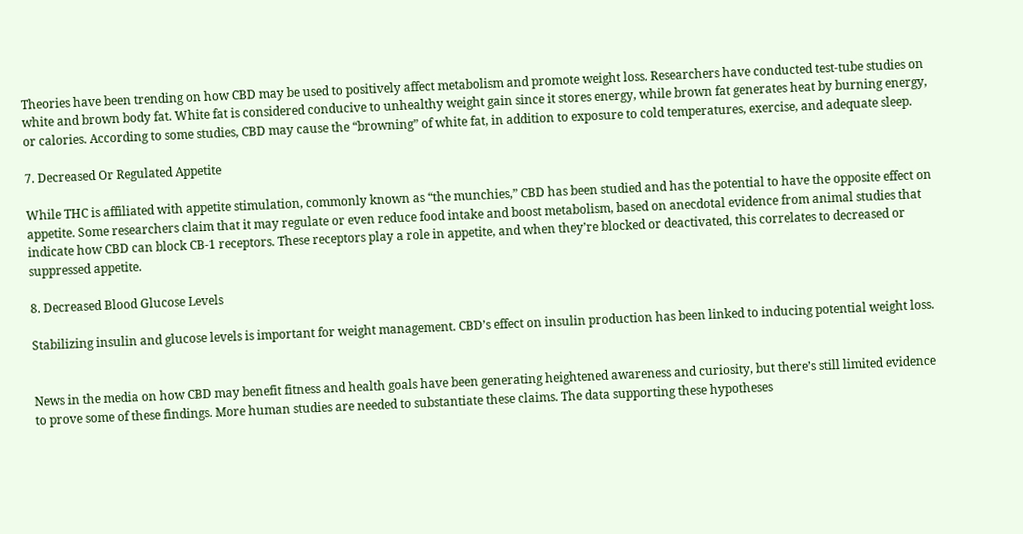Theories have been trending on how CBD may be used to positively affect metabolism and promote weight loss. Researchers have conducted test-tube studies on white and brown body fat. White fat is considered conducive to unhealthy weight gain since it stores energy, while brown fat generates heat by burning energy, or calories. According to some studies, CBD may cause the “browning” of white fat, in addition to exposure to cold temperatures, exercise, and adequate sleep.

7. Decreased Or Regulated Appetite

While THC is affiliated with appetite stimulation, commonly known as “the munchies,” CBD has been studied and has the potential to have the opposite effect on appetite. Some researchers claim that it may regulate or even reduce food intake and boost metabolism, based on anecdotal evidence from animal studies that indicate how CBD can block CB-1 receptors. These receptors play a role in appetite, and when they’re blocked or deactivated, this correlates to decreased or suppressed appetite.

8. Decreased Blood Glucose Levels

Stabilizing insulin and glucose levels is important for weight management. CBD’s effect on insulin production has been linked to inducing potential weight loss.


News in the media on how CBD may benefit fitness and health goals have been generating heightened awareness and curiosity, but there’s still limited evidence to prove some of these findings. More human studies are needed to substantiate these claims. The data supporting these hypotheses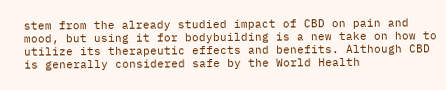stem from the already studied impact of CBD on pain and mood, but using it for bodybuilding is a new take on how to utilize its therapeutic effects and benefits. Although CBD is generally considered safe by the World Health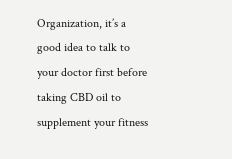Organization, it’s a good idea to talk to your doctor first before taking CBD oil to supplement your fitness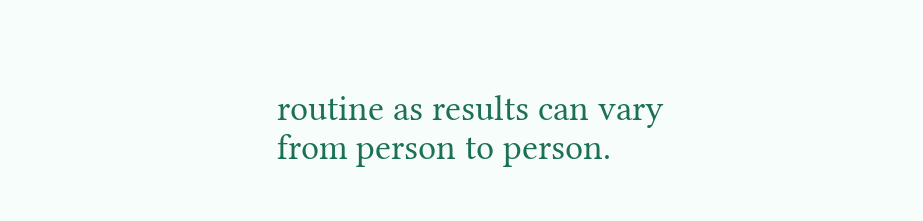routine as results can vary from person to person.